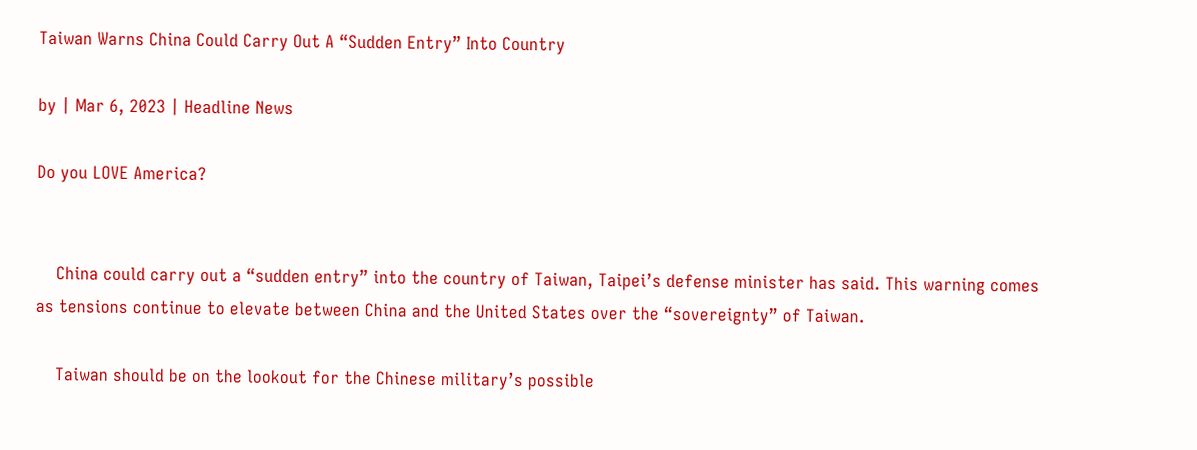Taiwan Warns China Could Carry Out A “Sudden Entry” Into Country

by | Mar 6, 2023 | Headline News

Do you LOVE America?


    China could carry out a “sudden entry” into the country of Taiwan, Taipei’s defense minister has said. This warning comes as tensions continue to elevate between China and the United States over the “sovereignty” of Taiwan.

    Taiwan should be on the lookout for the Chinese military’s possible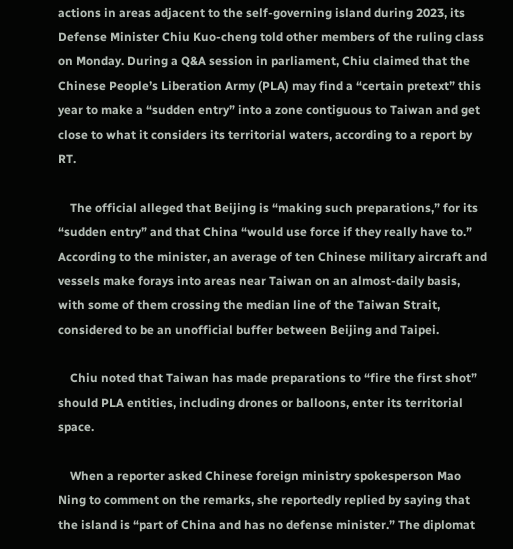actions in areas adjacent to the self-governing island during 2023, its Defense Minister Chiu Kuo-cheng told other members of the ruling class on Monday. During a Q&A session in parliament, Chiu claimed that the Chinese People’s Liberation Army (PLA) may find a “certain pretext” this year to make a “sudden entry” into a zone contiguous to Taiwan and get close to what it considers its territorial waters, according to a report by RT.

    The official alleged that Beijing is “making such preparations,” for its “sudden entry” and that China “would use force if they really have to.” According to the minister, an average of ten Chinese military aircraft and vessels make forays into areas near Taiwan on an almost-daily basis, with some of them crossing the median line of the Taiwan Strait, considered to be an unofficial buffer between Beijing and Taipei.

    Chiu noted that Taiwan has made preparations to “fire the first shot” should PLA entities, including drones or balloons, enter its territorial space.

    When a reporter asked Chinese foreign ministry spokesperson Mao Ning to comment on the remarks, she reportedly replied by saying that the island is “part of China and has no defense minister.” The diplomat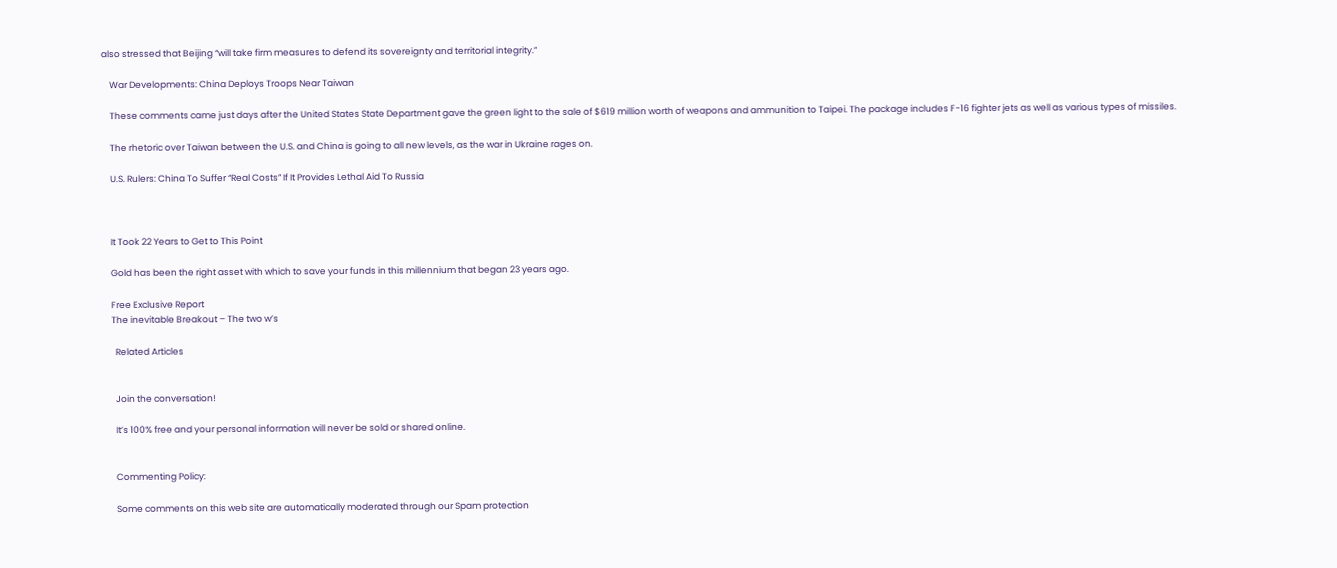also stressed that Beijing “will take firm measures to defend its sovereignty and territorial integrity.”

    War Developments: China Deploys Troops Near Taiwan

    These comments came just days after the United States State Department gave the green light to the sale of $619 million worth of weapons and ammunition to Taipei. The package includes F-16 fighter jets as well as various types of missiles.

    The rhetoric over Taiwan between the U.S. and China is going to all new levels, as the war in Ukraine rages on.

    U.S. Rulers: China To Suffer “Real Costs” If It Provides Lethal Aid To Russia



    It Took 22 Years to Get to This Point

    Gold has been the right asset with which to save your funds in this millennium that began 23 years ago.

    Free Exclusive Report
    The inevitable Breakout – The two w’s

      Related Articles


      Join the conversation!

      It’s 100% free and your personal information will never be sold or shared online.


      Commenting Policy:

      Some comments on this web site are automatically moderated through our Spam protection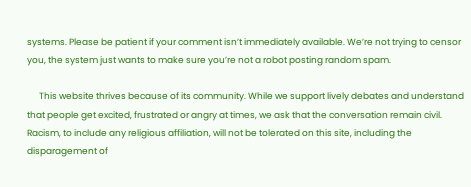systems. Please be patient if your comment isn’t immediately available. We’re not trying to censor you, the system just wants to make sure you’re not a robot posting random spam.

      This website thrives because of its community. While we support lively debates and understand that people get excited, frustrated or angry at times, we ask that the conversation remain civil. Racism, to include any religious affiliation, will not be tolerated on this site, including the disparagement of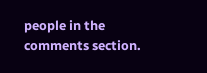people in the comments section.